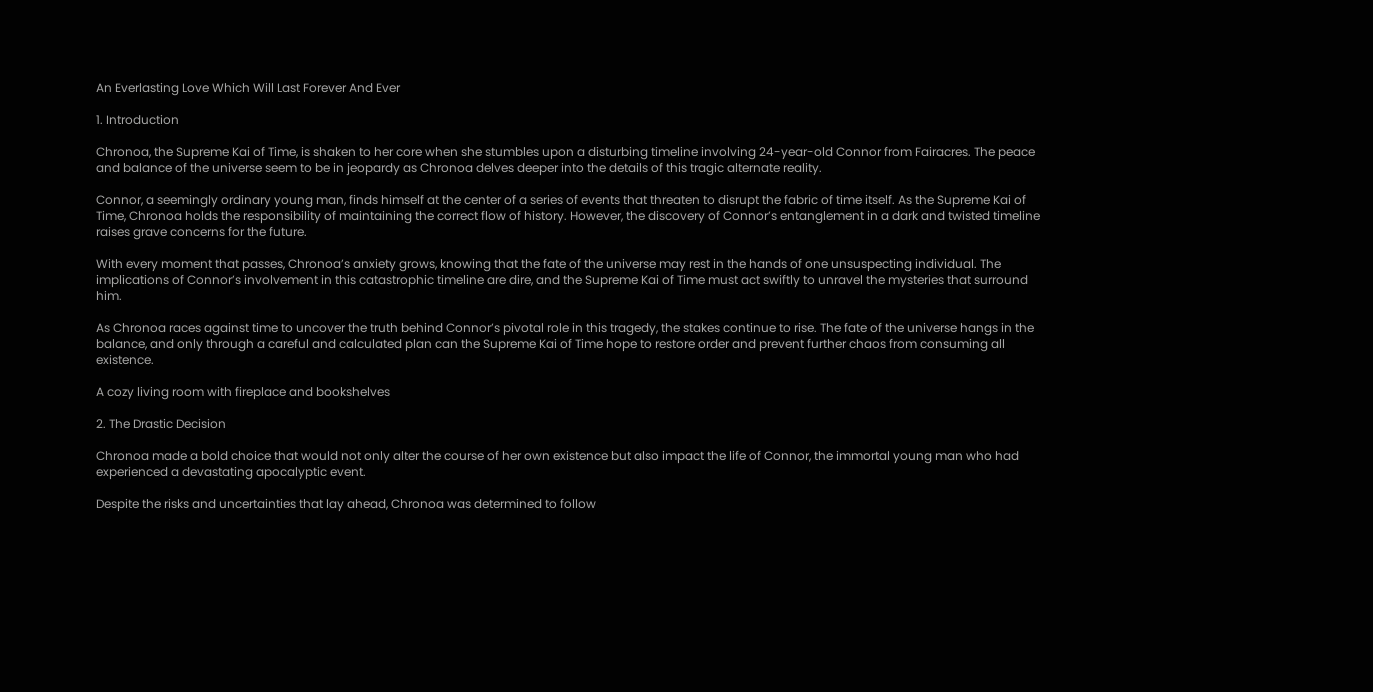An Everlasting Love Which Will Last Forever And Ever

1. Introduction

Chronoa, the Supreme Kai of Time, is shaken to her core when she stumbles upon a disturbing timeline involving 24-year-old Connor from Fairacres. The peace and balance of the universe seem to be in jeopardy as Chronoa delves deeper into the details of this tragic alternate reality.

Connor, a seemingly ordinary young man, finds himself at the center of a series of events that threaten to disrupt the fabric of time itself. As the Supreme Kai of Time, Chronoa holds the responsibility of maintaining the correct flow of history. However, the discovery of Connor’s entanglement in a dark and twisted timeline raises grave concerns for the future.

With every moment that passes, Chronoa’s anxiety grows, knowing that the fate of the universe may rest in the hands of one unsuspecting individual. The implications of Connor’s involvement in this catastrophic timeline are dire, and the Supreme Kai of Time must act swiftly to unravel the mysteries that surround him.

As Chronoa races against time to uncover the truth behind Connor’s pivotal role in this tragedy, the stakes continue to rise. The fate of the universe hangs in the balance, and only through a careful and calculated plan can the Supreme Kai of Time hope to restore order and prevent further chaos from consuming all existence.

A cozy living room with fireplace and bookshelves

2. The Drastic Decision

Chronoa made a bold choice that would not only alter the course of her own existence but also impact the life of Connor, the immortal young man who had experienced a devastating apocalyptic event.

Despite the risks and uncertainties that lay ahead, Chronoa was determined to follow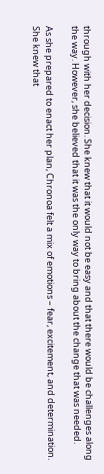through with her decision. She knew that it would not be easy and that there would be challenges along the way. However, she believed that it was the only way to bring about the change that was needed.

As she prepared to enact her plan, Chronoa felt a mix of emotions – fear, excitement, and determination. She knew that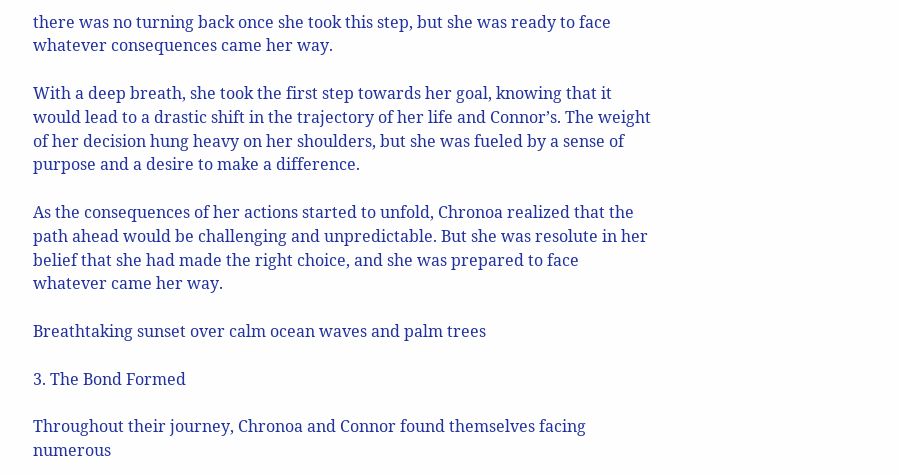there was no turning back once she took this step, but she was ready to face whatever consequences came her way.

With a deep breath, she took the first step towards her goal, knowing that it would lead to a drastic shift in the trajectory of her life and Connor’s. The weight of her decision hung heavy on her shoulders, but she was fueled by a sense of purpose and a desire to make a difference.

As the consequences of her actions started to unfold, Chronoa realized that the path ahead would be challenging and unpredictable. But she was resolute in her belief that she had made the right choice, and she was prepared to face whatever came her way.

Breathtaking sunset over calm ocean waves and palm trees

3. The Bond Formed

Throughout their journey, Chronoa and Connor found themselves facing numerous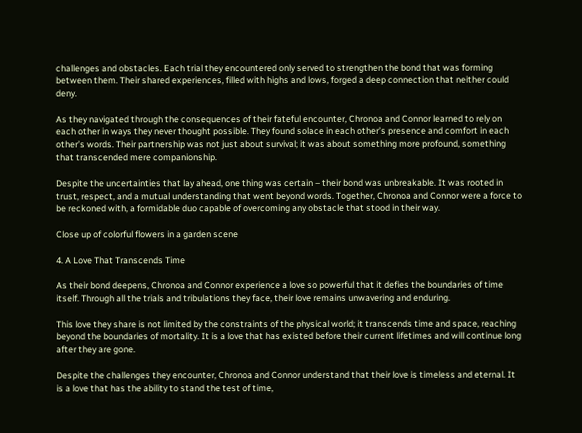challenges and obstacles. Each trial they encountered only served to strengthen the bond that was forming between them. Their shared experiences, filled with highs and lows, forged a deep connection that neither could deny.

As they navigated through the consequences of their fateful encounter, Chronoa and Connor learned to rely on each other in ways they never thought possible. They found solace in each other’s presence and comfort in each other’s words. Their partnership was not just about survival; it was about something more profound, something that transcended mere companionship.

Despite the uncertainties that lay ahead, one thing was certain – their bond was unbreakable. It was rooted in trust, respect, and a mutual understanding that went beyond words. Together, Chronoa and Connor were a force to be reckoned with, a formidable duo capable of overcoming any obstacle that stood in their way.

Close up of colorful flowers in a garden scene

4. A Love That Transcends Time

As their bond deepens, Chronoa and Connor experience a love so powerful that it defies the boundaries of time itself. Through all the trials and tribulations they face, their love remains unwavering and enduring.

This love they share is not limited by the constraints of the physical world; it transcends time and space, reaching beyond the boundaries of mortality. It is a love that has existed before their current lifetimes and will continue long after they are gone.

Despite the challenges they encounter, Chronoa and Connor understand that their love is timeless and eternal. It is a love that has the ability to stand the test of time,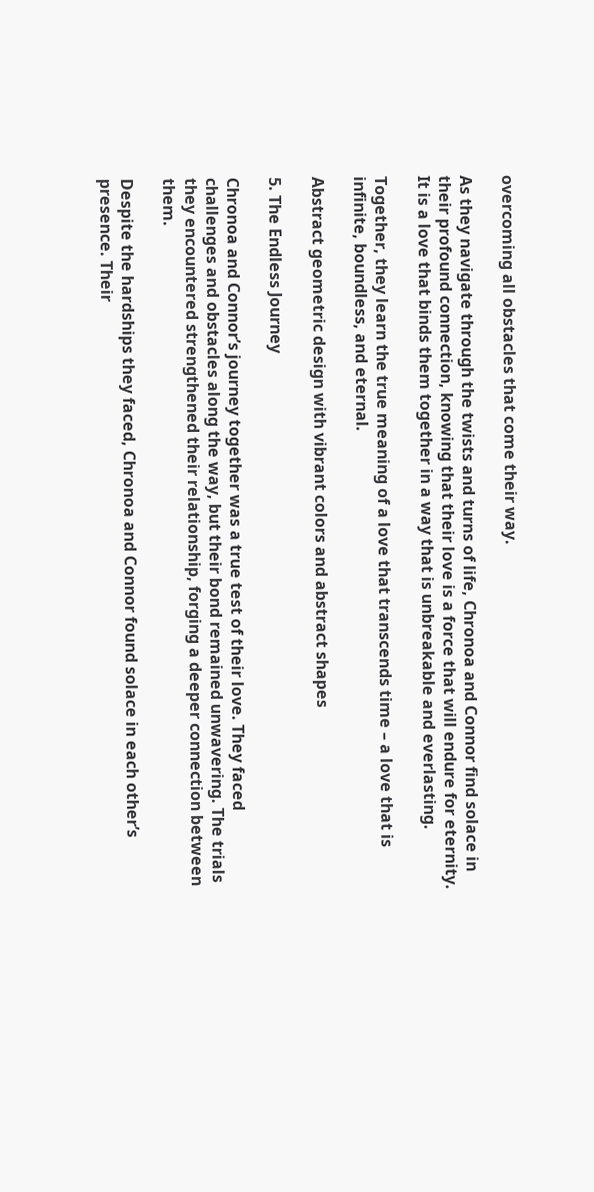overcoming all obstacles that come their way.

As they navigate through the twists and turns of life, Chronoa and Connor find solace in their profound connection, knowing that their love is a force that will endure for eternity. It is a love that binds them together in a way that is unbreakable and everlasting.

Together, they learn the true meaning of a love that transcends time – a love that is infinite, boundless, and eternal.

Abstract geometric design with vibrant colors and abstract shapes

5. The Endless Journey

Chronoa and Connor’s journey together was a true test of their love. They faced challenges and obstacles along the way, but their bond remained unwavering. The trials they encountered strengthened their relationship, forging a deeper connection between them.

Despite the hardships they faced, Chronoa and Connor found solace in each other’s presence. Their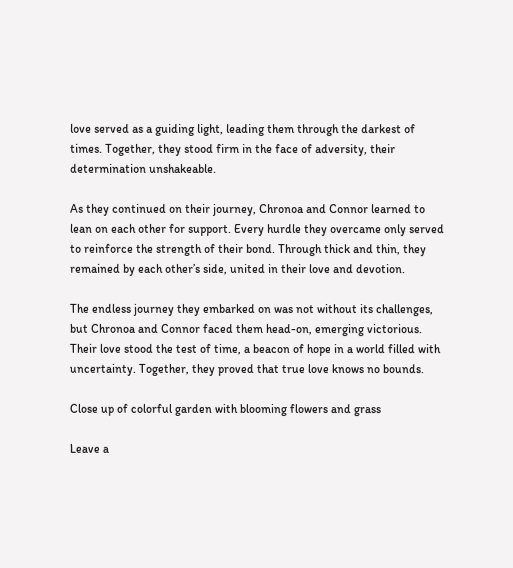love served as a guiding light, leading them through the darkest of times. Together, they stood firm in the face of adversity, their determination unshakeable.

As they continued on their journey, Chronoa and Connor learned to lean on each other for support. Every hurdle they overcame only served to reinforce the strength of their bond. Through thick and thin, they remained by each other’s side, united in their love and devotion.

The endless journey they embarked on was not without its challenges, but Chronoa and Connor faced them head-on, emerging victorious. Their love stood the test of time, a beacon of hope in a world filled with uncertainty. Together, they proved that true love knows no bounds.

Close up of colorful garden with blooming flowers and grass

Leave a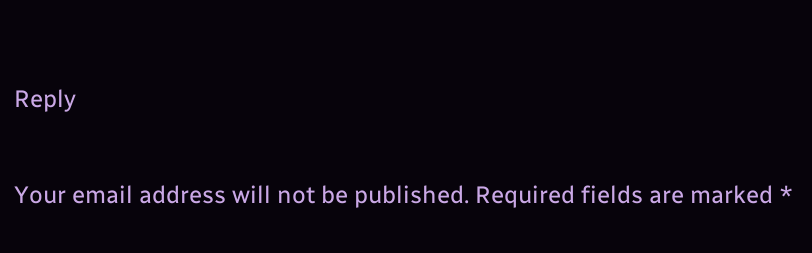Reply

Your email address will not be published. Required fields are marked *